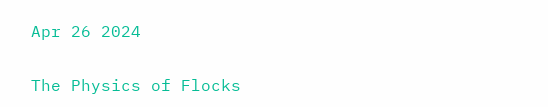Apr 26 2024

The Physics of Flocks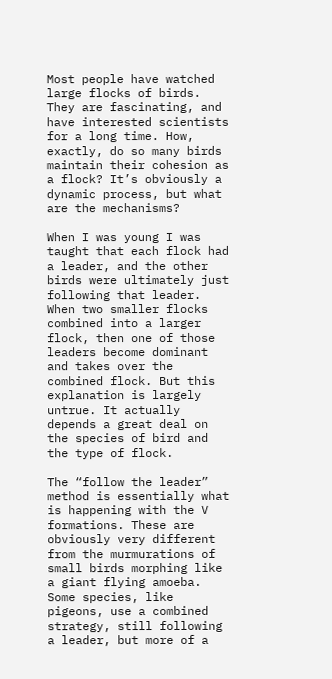Most people have watched large flocks of birds. They are fascinating, and have interested scientists for a long time. How, exactly, do so many birds maintain their cohesion as a flock? It’s obviously a dynamic process, but what are the mechanisms?

When I was young I was taught that each flock had a leader, and the other birds were ultimately just following that leader. When two smaller flocks combined into a larger flock, then one of those leaders become dominant and takes over the combined flock. But this explanation is largely untrue. It actually depends a great deal on the species of bird and the type of flock.

The “follow the leader” method is essentially what is happening with the V formations. These are obviously very different from the murmurations of small birds morphing like a giant flying amoeba. Some species, like pigeons, use a combined strategy, still following a leader, but more of a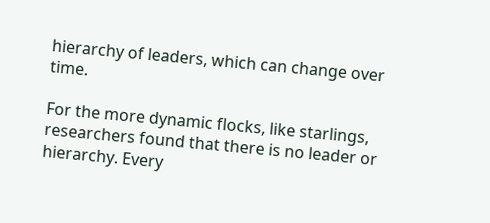hierarchy of leaders, which can change over time.

For the more dynamic flocks, like starlings, researchers found that there is no leader or hierarchy. Every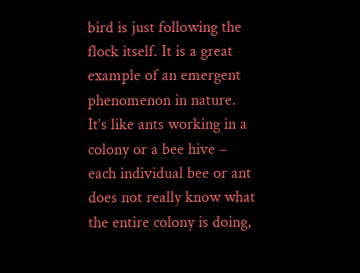bird is just following the flock itself. It is a great example of an emergent phenomenon in nature. It’s like ants working in a colony or a bee hive – each individual bee or ant does not really know what the entire colony is doing,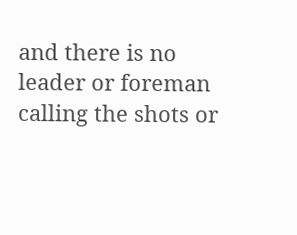and there is no leader or foreman calling the shots or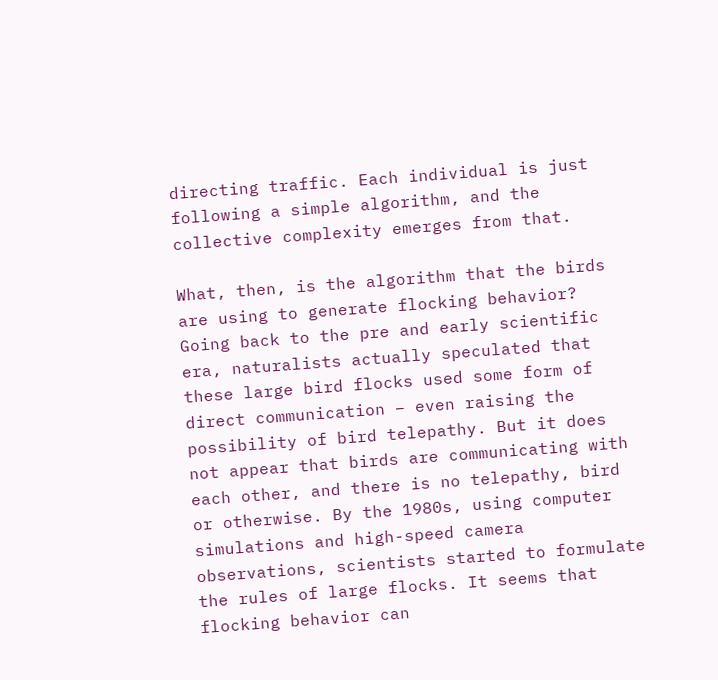directing traffic. Each individual is just following a simple algorithm, and the collective complexity emerges from that.

What, then, is the algorithm that the birds are using to generate flocking behavior?  Going back to the pre and early scientific era, naturalists actually speculated that these large bird flocks used some form of direct communication – even raising the possibility of bird telepathy. But it does not appear that birds are communicating with each other, and there is no telepathy, bird or otherwise. By the 1980s, using computer simulations and high-speed camera observations, scientists started to formulate the rules of large flocks. It seems that flocking behavior can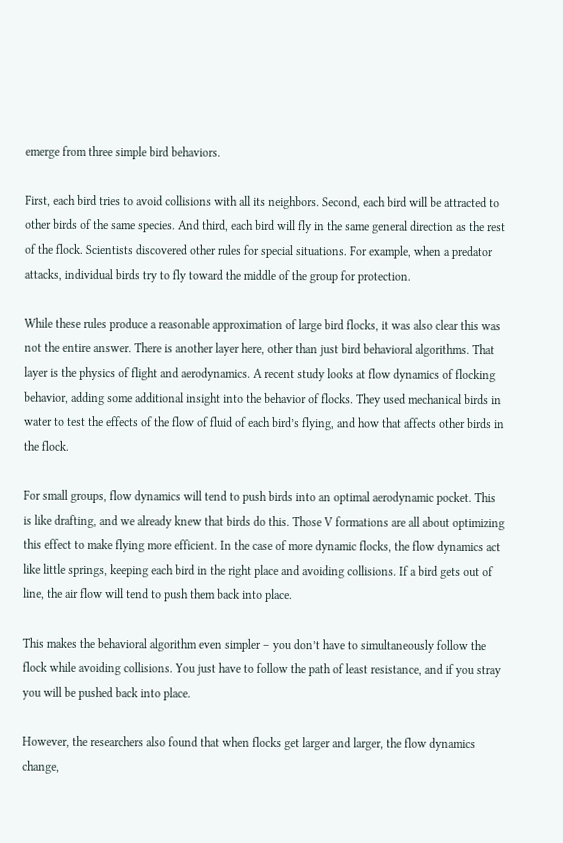emerge from three simple bird behaviors.

First, each bird tries to avoid collisions with all its neighbors. Second, each bird will be attracted to other birds of the same species. And third, each bird will fly in the same general direction as the rest of the flock. Scientists discovered other rules for special situations. For example, when a predator attacks, individual birds try to fly toward the middle of the group for protection.

While these rules produce a reasonable approximation of large bird flocks, it was also clear this was not the entire answer. There is another layer here, other than just bird behavioral algorithms. That layer is the physics of flight and aerodynamics. A recent study looks at flow dynamics of flocking behavior, adding some additional insight into the behavior of flocks. They used mechanical birds in water to test the effects of the flow of fluid of each bird’s flying, and how that affects other birds in the flock.

For small groups, flow dynamics will tend to push birds into an optimal aerodynamic pocket. This is like drafting, and we already knew that birds do this. Those V formations are all about optimizing this effect to make flying more efficient. In the case of more dynamic flocks, the flow dynamics act like little springs, keeping each bird in the right place and avoiding collisions. If a bird gets out of line, the air flow will tend to push them back into place.

This makes the behavioral algorithm even simpler – you don’t have to simultaneously follow the flock while avoiding collisions. You just have to follow the path of least resistance, and if you stray you will be pushed back into place.

However, the researchers also found that when flocks get larger and larger, the flow dynamics change,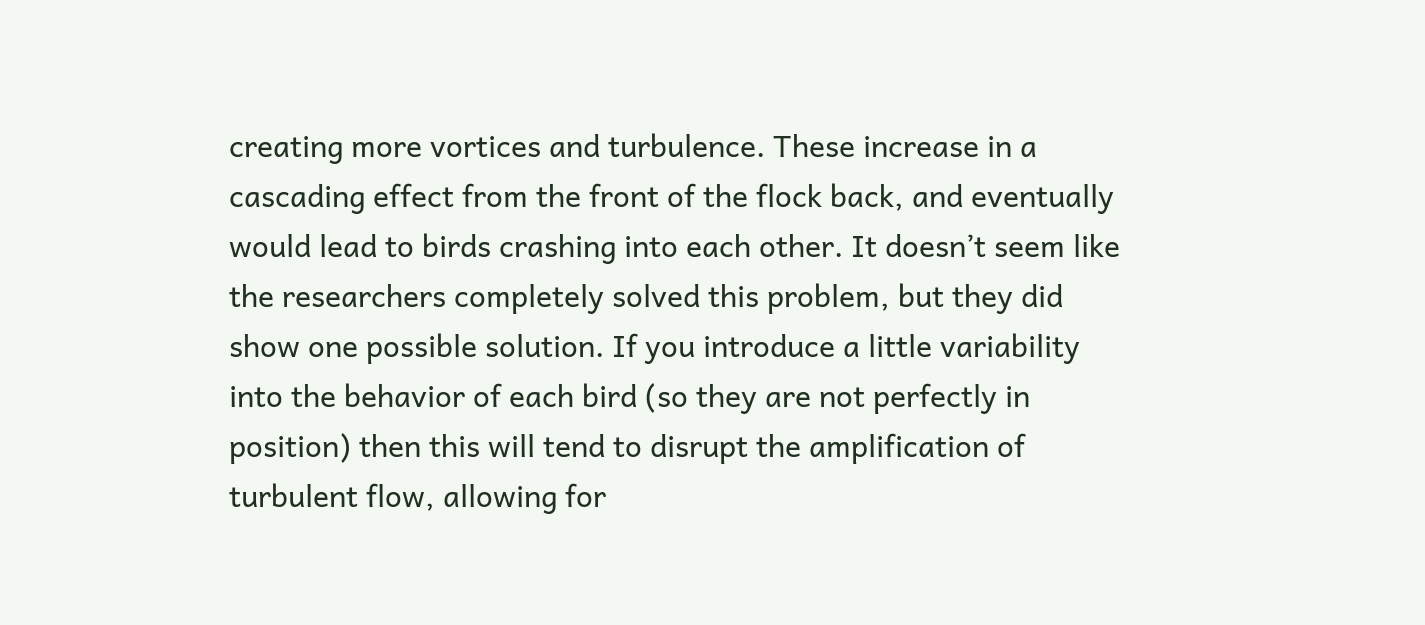creating more vortices and turbulence. These increase in a cascading effect from the front of the flock back, and eventually would lead to birds crashing into each other. It doesn’t seem like the researchers completely solved this problem, but they did show one possible solution. If you introduce a little variability into the behavior of each bird (so they are not perfectly in position) then this will tend to disrupt the amplification of turbulent flow, allowing for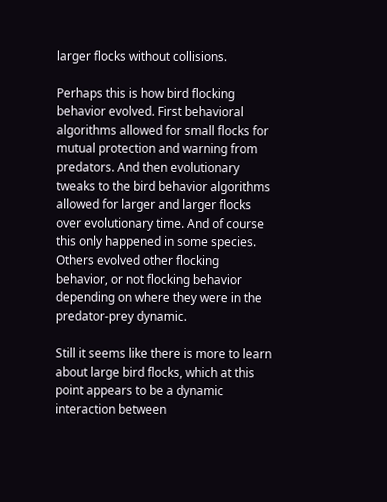larger flocks without collisions.

Perhaps this is how bird flocking behavior evolved. First behavioral algorithms allowed for small flocks for mutual protection and warning from predators. And then evolutionary tweaks to the bird behavior algorithms allowed for larger and larger flocks over evolutionary time. And of course this only happened in some species. Others evolved other flocking behavior, or not flocking behavior depending on where they were in the predator-prey dynamic.

Still it seems like there is more to learn about large bird flocks, which at this point appears to be a dynamic interaction between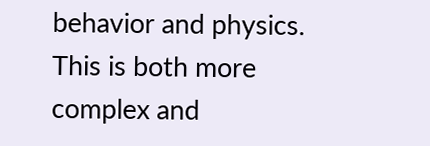behavior and physics. This is both more complex and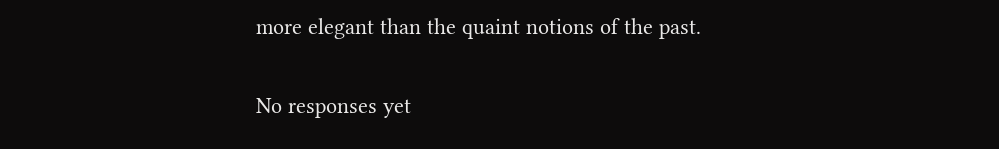more elegant than the quaint notions of the past.

No responses yet